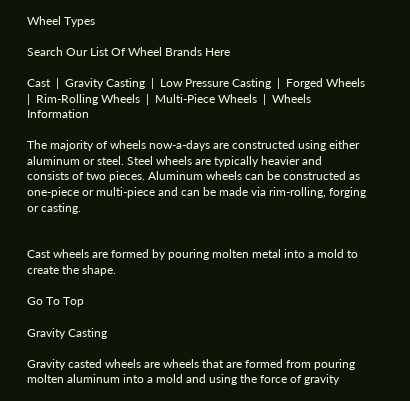Wheel Types

Search Our List Of Wheel Brands Here

Cast  |  Gravity Casting  |  Low Pressure Casting  |  Forged Wheels  |  Rim-Rolling Wheels  |  Multi-Piece Wheels  |  Wheels Information

The majority of wheels now-a-days are constructed using either aluminum or steel. Steel wheels are typically heavier and consists of two pieces. Aluminum wheels can be constructed as one-piece or multi-piece and can be made via rim-rolling, forging or casting.


Cast wheels are formed by pouring molten metal into a mold to create the shape.

Go To Top

Gravity Casting

Gravity casted wheels are wheels that are formed from pouring molten aluminum into a mold and using the force of gravity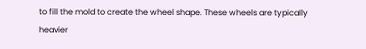to fill the mold to create the wheel shape. These wheels are typically heavier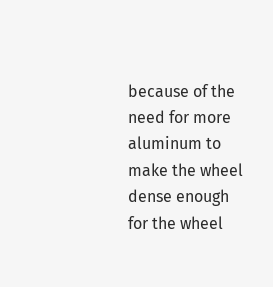because of the need for more aluminum to make the wheel dense enough for the wheel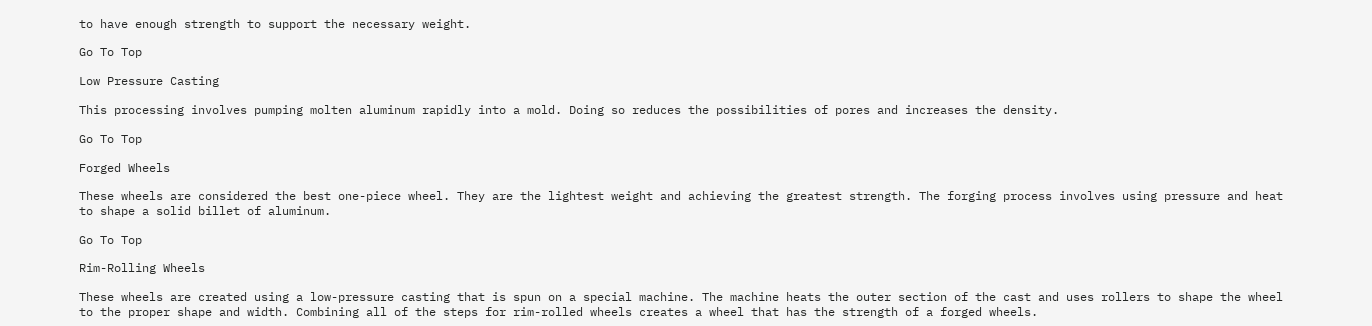to have enough strength to support the necessary weight.

Go To Top

Low Pressure Casting

This processing involves pumping molten aluminum rapidly into a mold. Doing so reduces the possibilities of pores and increases the density.

Go To Top

Forged Wheels

These wheels are considered the best one-piece wheel. They are the lightest weight and achieving the greatest strength. The forging process involves using pressure and heat to shape a solid billet of aluminum.

Go To Top

Rim-Rolling Wheels

These wheels are created using a low-pressure casting that is spun on a special machine. The machine heats the outer section of the cast and uses rollers to shape the wheel to the proper shape and width. Combining all of the steps for rim-rolled wheels creates a wheel that has the strength of a forged wheels.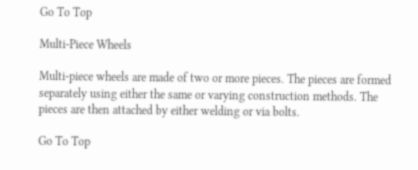Go To Top

Multi-Piece Wheels

Multi-piece wheels are made of two or more pieces. The pieces are formed separately using either the same or varying construction methods. The pieces are then attached by either welding or via bolts.

Go To Top